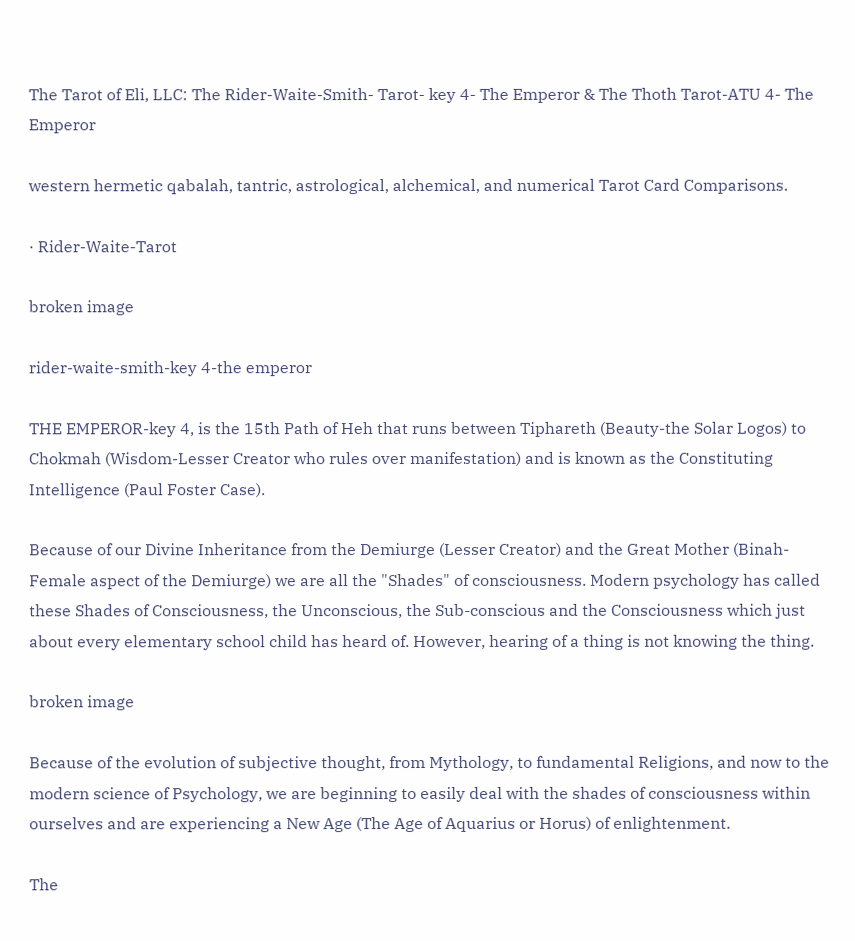The Tarot of Eli, LLC: The Rider-Waite-Smith- Tarot- key 4- The Emperor & The Thoth Tarot-ATU 4- The Emperor

western hermetic qabalah, tantric, astrological, alchemical, and numerical Tarot Card Comparisons.

· Rider-Waite-Tarot

broken image

rider-waite-smith-key 4-the emperor

THE EMPEROR-key 4, is the 15th Path of Heh that runs between Tiphareth (Beauty-the Solar Logos) to Chokmah (Wisdom-Lesser Creator who rules over manifestation) and is known as the Constituting Intelligence (Paul Foster Case).

Because of our Divine Inheritance from the Demiurge (Lesser Creator) and the Great Mother (Binah-Female aspect of the Demiurge) we are all the "Shades" of consciousness. Modern psychology has called these Shades of Consciousness, the Unconscious, the Sub-conscious and the Consciousness which just about every elementary school child has heard of. However, hearing of a thing is not knowing the thing.

broken image

Because of the evolution of subjective thought, from Mythology, to fundamental Religions, and now to the modern science of Psychology, we are beginning to easily deal with the shades of consciousness within ourselves and are experiencing a New Age (The Age of Aquarius or Horus) of enlightenment.

The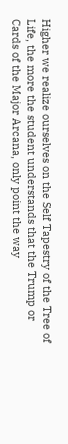Higher we realize ourselves on the Self Tapestry of the Tree of Life, the more the student understands that the Trump or Cards of the Major Arcana, only point the way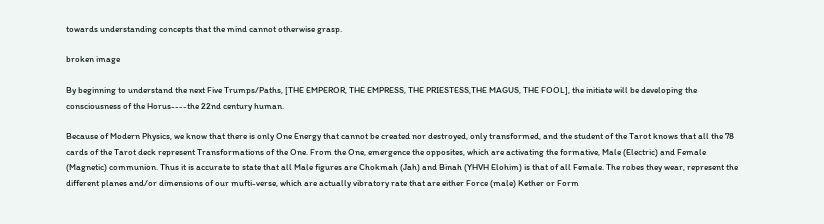towards understanding concepts that the mind cannot otherwise grasp.

broken image

By beginning to understand the next Five Trumps/Paths, [THE EMPEROR, THE EMPRESS, THE PRIESTESS,THE MAGUS, THE FOOL], the initiate will be developing the consciousness of the Horus----the 22nd century human.

Because of Modern Physics, we know that there is only One Energy that cannot be created nor destroyed, only transformed, and the student of the Tarot knows that all the 78 cards of the Tarot deck represent Transformations of the One. From the One, emergence the opposites, which are activating the formative, Male (Electric) and Female (Magnetic) communion. Thus it is accurate to state that all Male figures are Chokmah (Jah) and Binah (YHVH Elohim) is that of all Female. The robes they wear, represent the different planes and/or dimensions of our mufti-verse, which are actually vibratory rate that are either Force (male) Kether or Form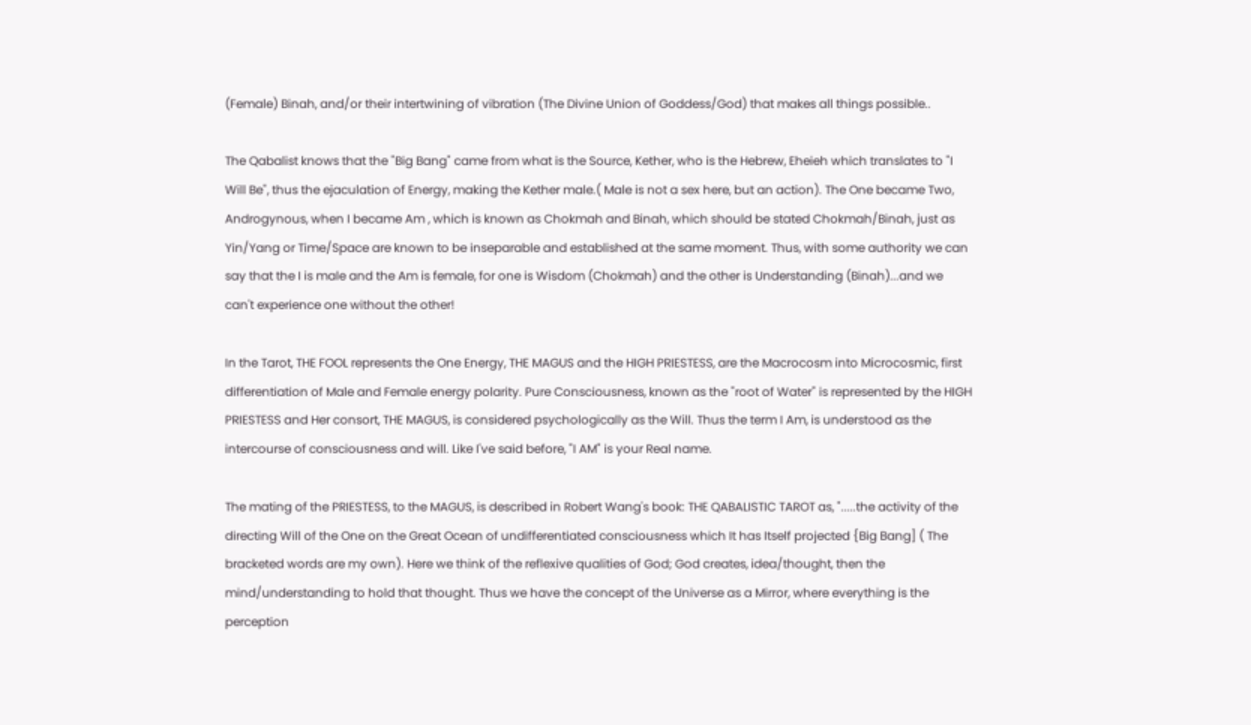(Female) Binah, and/or their intertwining of vibration (The Divine Union of Goddess/God) that makes all things possible..

The Qabalist knows that the "Big Bang" came from what is the Source, Kether, who is the Hebrew, Eheieh which translates to "I Will Be", thus the ejaculation of Energy, making the Kether male.( Male is not a sex here, but an action). The One became Two, Androgynous, when I became Am , which is known as Chokmah and Binah, which should be stated Chokmah/Binah, just as Yin/Yang or Time/Space are known to be inseparable and established at the same moment. Thus, with some authority we can say that the I is male and the Am is female, for one is Wisdom (Chokmah) and the other is Understanding (Binah)...and we can't experience one without the other!

In the Tarot, THE FOOL represents the One Energy, THE MAGUS and the HIGH PRIESTESS, are the Macrocosm into Microcosmic, first differentiation of Male and Female energy polarity. Pure Consciousness, known as the "root of Water" is represented by the HIGH PRIESTESS and Her consort, THE MAGUS, is considered psychologically as the Will. Thus the term I Am, is understood as the intercourse of consciousness and will. Like I've said before, "I AM" is your Real name.

The mating of the PRIESTESS, to the MAGUS, is described in Robert Wang's book: THE QABALISTIC TAROT as, ".....the activity of the directing Will of the One on the Great Ocean of undifferentiated consciousness which It has Itself projected {Big Bang] ( The bracketed words are my own). Here we think of the reflexive qualities of God; God creates, idea/thought, then the mind/understanding to hold that thought. Thus we have the concept of the Universe as a Mirror, where everything is the perception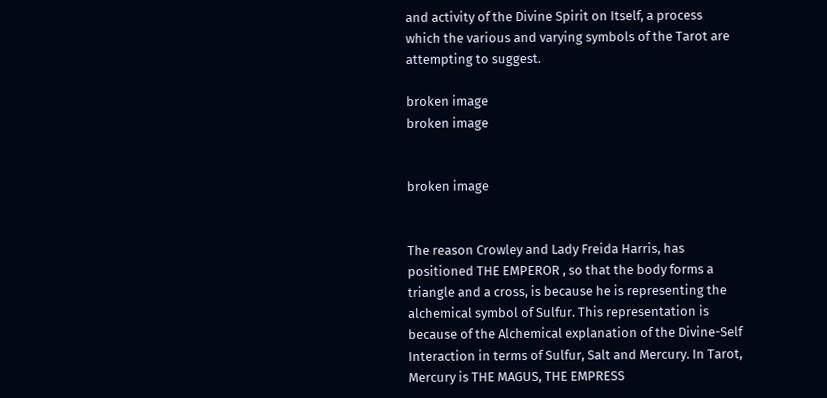and activity of the Divine Spirit on Itself, a process which the various and varying symbols of the Tarot are attempting to suggest.

broken image
broken image


broken image


The reason Crowley and Lady Freida Harris, has positioned THE EMPEROR , so that the body forms a triangle and a cross, is because he is representing the alchemical symbol of Sulfur. This representation is because of the Alchemical explanation of the Divine-Self Interaction in terms of Sulfur, Salt and Mercury. In Tarot, Mercury is THE MAGUS, THE EMPRESS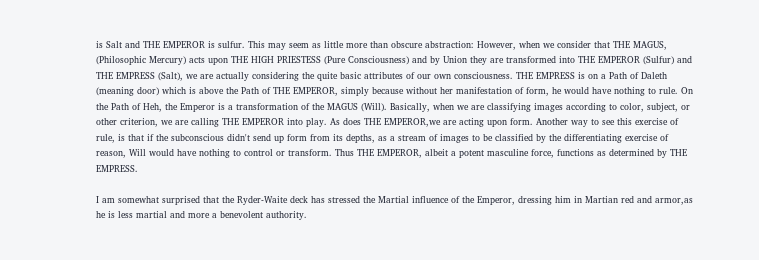is Salt and THE EMPEROR is sulfur. This may seem as little more than obscure abstraction: However, when we consider that THE MAGUS, (Philosophic Mercury) acts upon THE HIGH PRIESTESS (Pure Consciousness) and by Union they are transformed into THE EMPEROR (Sulfur) and THE EMPRESS (Salt), we are actually considering the quite basic attributes of our own consciousness. THE EMPRESS is on a Path of Daleth (meaning door) which is above the Path of THE EMPEROR, simply because without her manifestation of form, he would have nothing to rule. On the Path of Heh, the Emperor is a transformation of the MAGUS (Will). Basically, when we are classifying images according to color, subject, or other criterion, we are calling THE EMPEROR into play. As does THE EMPEROR,we are acting upon form. Another way to see this exercise of rule, is that if the subconscious didn't send up form from its depths, as a stream of images to be classified by the differentiating exercise of reason, Will would have nothing to control or transform. Thus THE EMPEROR, albeit a potent masculine force, functions as determined by THE EMPRESS.

I am somewhat surprised that the Ryder-Waite deck has stressed the Martial influence of the Emperor, dressing him in Martian red and armor,as he is less martial and more a benevolent authority.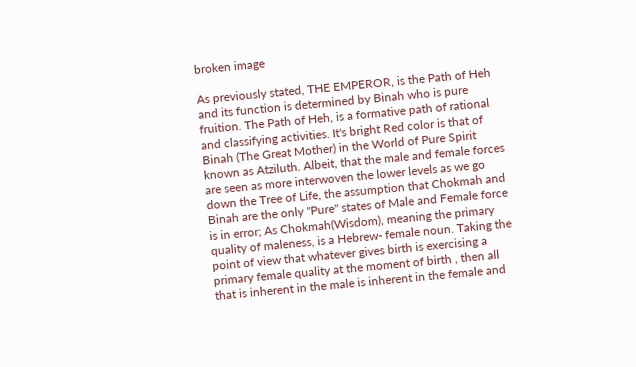broken image

As previously stated, THE EMPEROR, is the Path of Heh and its function is determined by Binah who is pure fruition. The Path of Heh, is a formative path of rational and classifying activities. It's bright Red color is that of Binah (The Great Mother) in the World of Pure Spirit known as Atziluth. Albeit, that the male and female forces are seen as more interwoven the lower levels as we go down the Tree of Life, the assumption that Chokmah and Binah are the only "Pure" states of Male and Female force is in error; As Chokmah(Wisdom), meaning the primary quality of maleness, is a Hebrew- female noun. Taking the point of view that whatever gives birth is exercising a primary female quality at the moment of birth , then all that is inherent in the male is inherent in the female and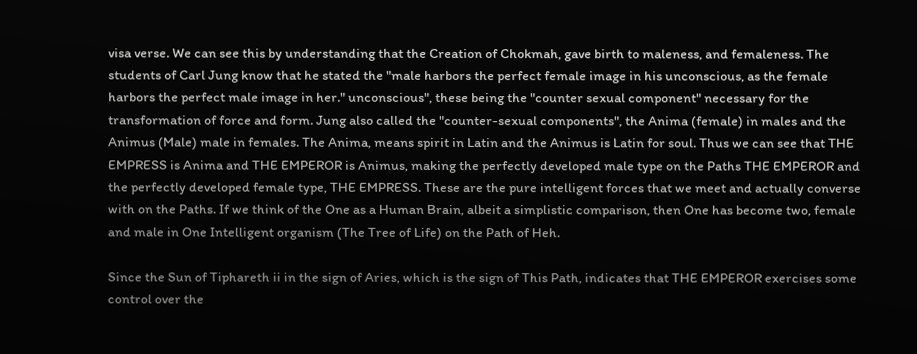visa verse. We can see this by understanding that the Creation of Chokmah, gave birth to maleness, and femaleness. The students of Carl Jung know that he stated the "male harbors the perfect female image in his unconscious, as the female harbors the perfect male image in her." unconscious", these being the "counter sexual component" necessary for the transformation of force and form. Jung also called the "counter-sexual components", the Anima (female) in males and the Animus (Male) male in females. The Anima, means spirit in Latin and the Animus is Latin for soul. Thus we can see that THE EMPRESS is Anima and THE EMPEROR is Animus, making the perfectly developed male type on the Paths THE EMPEROR and the perfectly developed female type, THE EMPRESS. These are the pure intelligent forces that we meet and actually converse with on the Paths. If we think of the One as a Human Brain, albeit a simplistic comparison, then One has become two, female and male in One Intelligent organism (The Tree of Life) on the Path of Heh.

Since the Sun of Tiphareth ii in the sign of Aries, which is the sign of This Path, indicates that THE EMPEROR exercises some control over the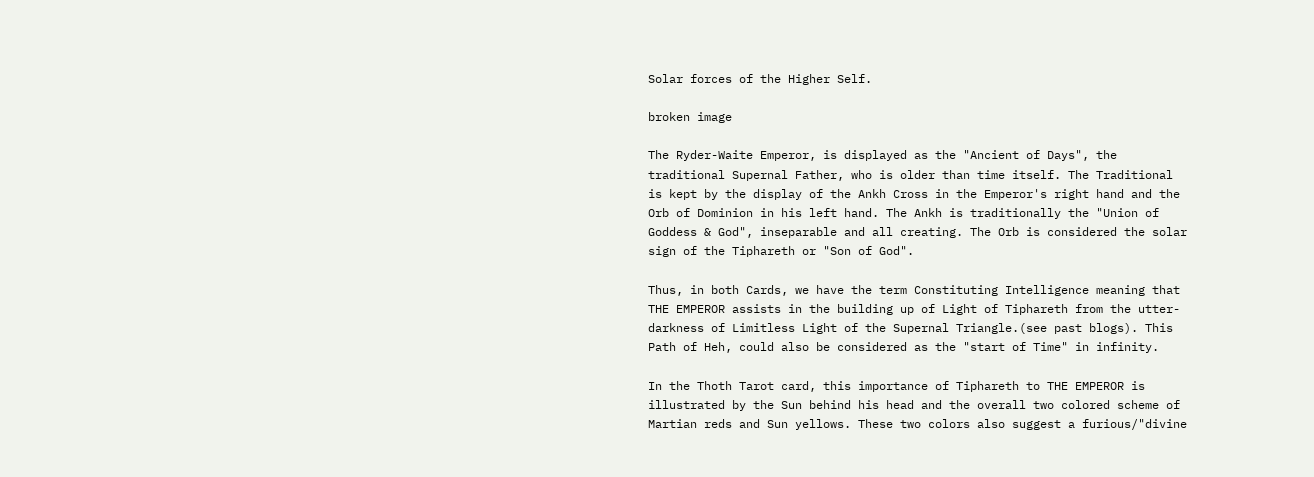Solar forces of the Higher Self.

broken image

The Ryder-Waite Emperor, is displayed as the "Ancient of Days", the traditional Supernal Father, who is older than time itself. The Traditional is kept by the display of the Ankh Cross in the Emperor's right hand and the Orb of Dominion in his left hand. The Ankh is traditionally the "Union of Goddess & God", inseparable and all creating. The Orb is considered the solar sign of the Tiphareth or "Son of God".

Thus, in both Cards, we have the term Constituting Intelligence meaning that THE EMPEROR assists in the building up of Light of Tiphareth from the utter-darkness of Limitless Light of the Supernal Triangle.(see past blogs). This Path of Heh, could also be considered as the "start of Time" in infinity.

In the Thoth Tarot card, this importance of Tiphareth to THE EMPEROR is illustrated by the Sun behind his head and the overall two colored scheme of Martian reds and Sun yellows. These two colors also suggest a furious/"divine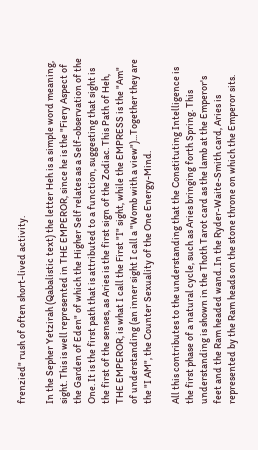frenzied" rush of often short-lived activity.

In the Sepher Yetzirah (Qabalistic text) the letter Heh is a simple word meaning, sight. This is well represented in THE EMPEROR, since he is the "Fiery Aspect of the Garden of Eden" of which the Higher Self relates as a Self-observation of the One. It is the first path that is attributed to a function, suggesting that sight is the first of the senses, as Aries is the first sign of the Zodiac. This Path of Heh, THE EMPEROR, is what I call the First "I" sight, while the EMPRESS is the "Am" of understanding (an inner sight I call a "Womb with a view")...Together they are the "I AM", the Counter Sexuality of the One Energy-Mind.

All this contributes to the understanding that the Constituting Intelligence is the first phase of a natural cycle, such as Aries bringing forth Spring. This understanding is shown in the Thoth Tarot card as the lamb at the Emperor's feet and the Ram headed wand. In the Ryder-Waite-Smith card, Aries is represented by the Ram heads on the stone throne on which the Emperor sits.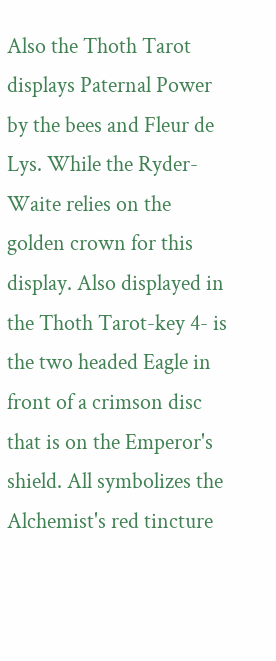Also the Thoth Tarot displays Paternal Power by the bees and Fleur de Lys. While the Ryder-Waite relies on the golden crown for this display. Also displayed in the Thoth Tarot-key 4- is the two headed Eagle in front of a crimson disc that is on the Emperor's shield. All symbolizes the Alchemist's red tincture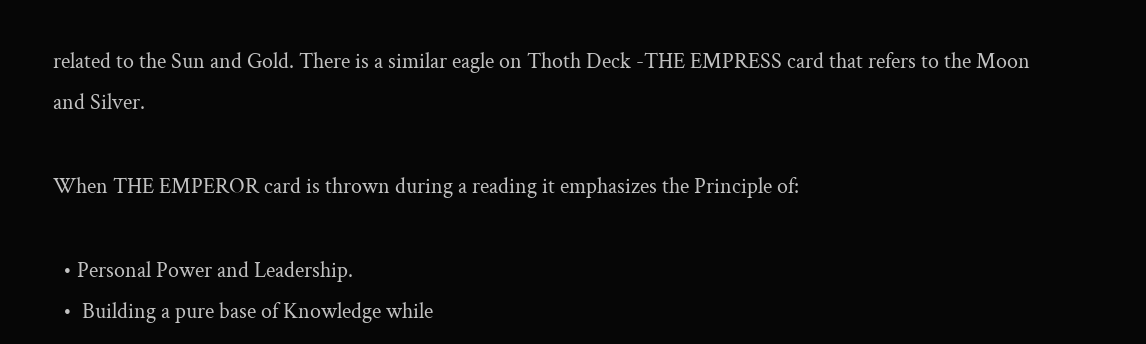related to the Sun and Gold. There is a similar eagle on Thoth Deck -THE EMPRESS card that refers to the Moon and Silver.

When THE EMPEROR card is thrown during a reading it emphasizes the Principle of:

  • Personal Power and Leadership.
  •  Building a pure base of Knowledge while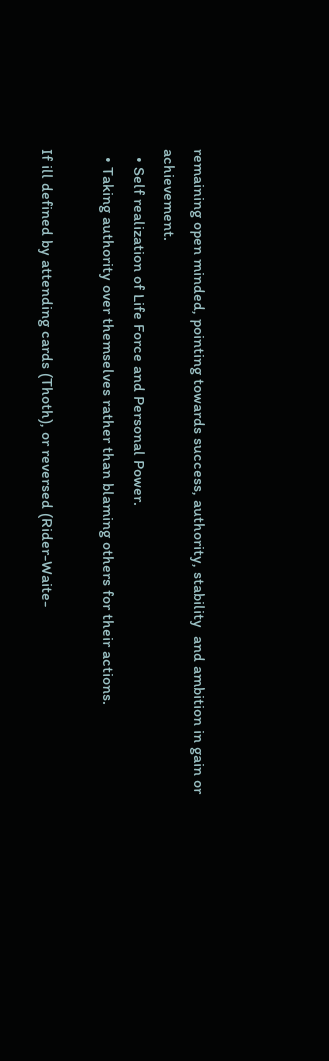remaining open minded, pointing towards success, authority, stability  and ambition in gain or achievement.
  • Self realization of Life Force and Personal Power.
  • Taking authority over themselves rather than blaming others for their actions.

If ill defined by attending cards (Thoth), or reversed (Rider-Waite-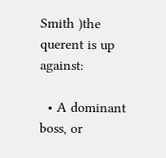Smith )the querent is up against:

  • A dominant boss, or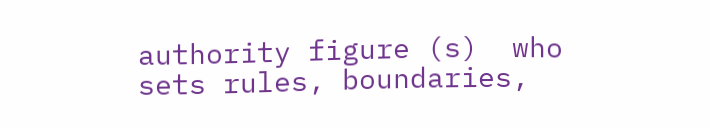authority figure (s)  who sets rules, boundaries,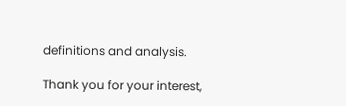definitions and analysis.

Thank you for your interest,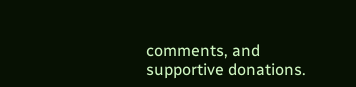comments, and supportive donations.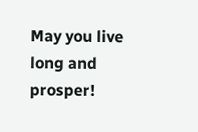May you live long and prosper!